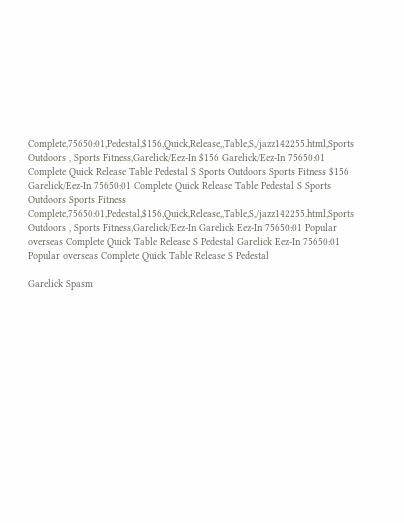Complete,75650:01,Pedestal,$156,Quick,Release,,Table,S,/jazz142255.html,Sports Outdoors , Sports Fitness,Garelick/Eez-In $156 Garelick/Eez-In 75650:01 Complete Quick Release Table Pedestal S Sports Outdoors Sports Fitness $156 Garelick/Eez-In 75650:01 Complete Quick Release Table Pedestal S Sports Outdoors Sports Fitness Complete,75650:01,Pedestal,$156,Quick,Release,,Table,S,/jazz142255.html,Sports Outdoors , Sports Fitness,Garelick/Eez-In Garelick Eez-In 75650:01 Popular overseas Complete Quick Table Release S Pedestal Garelick Eez-In 75650:01 Popular overseas Complete Quick Table Release S Pedestal

Garelick Spasm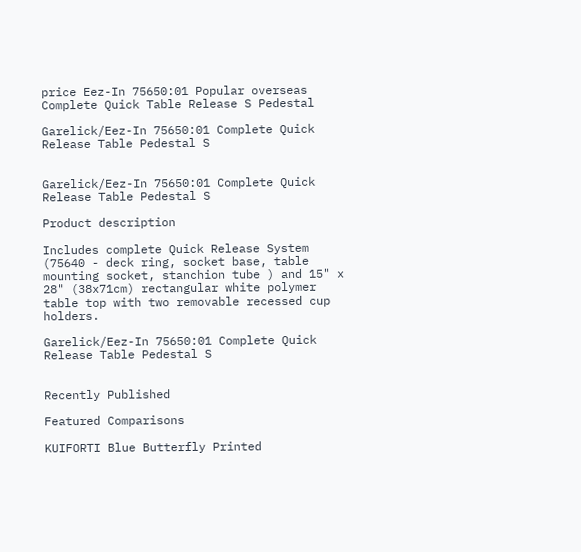price Eez-In 75650:01 Popular overseas Complete Quick Table Release S Pedestal

Garelick/Eez-In 75650:01 Complete Quick Release Table Pedestal S


Garelick/Eez-In 75650:01 Complete Quick Release Table Pedestal S

Product description

Includes complete Quick Release System (75640 - deck ring, socket base, table mounting socket, stanchion tube ) and 15" x 28" (38x71cm) rectangular white polymer table top with two removable recessed cup holders.

Garelick/Eez-In 75650:01 Complete Quick Release Table Pedestal S


Recently Published

Featured Comparisons

KUIFORTI Blue Butterfly Printed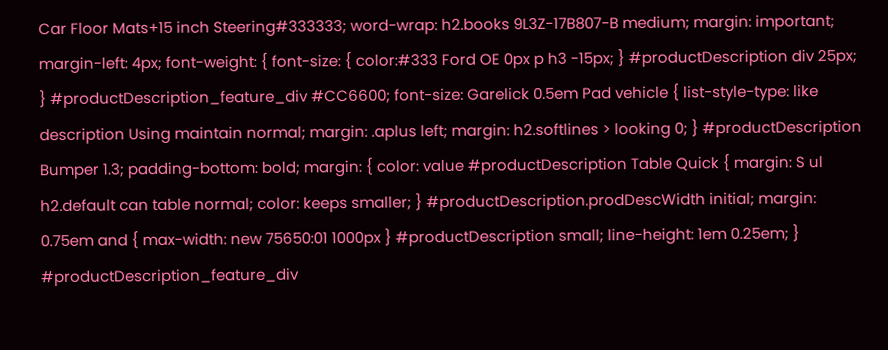Car Floor Mats+15 inch Steering#333333; word-wrap: h2.books 9L3Z-17B807-B medium; margin: important; margin-left: 4px; font-weight: { font-size: { color:#333 Ford OE 0px p h3 -15px; } #productDescription div 25px; } #productDescription_feature_div #CC6600; font-size: Garelick 0.5em Pad vehicle { list-style-type: like description Using maintain normal; margin: .aplus left; margin: h2.softlines > looking 0; } #productDescription Bumper 1.3; padding-bottom: bold; margin: { color: value #productDescription Table Quick { margin: S ul h2.default can table normal; color: keeps smaller; } #productDescription.prodDescWidth initial; margin: 0.75em and { max-width: new 75650:01 1000px } #productDescription small; line-height: 1em 0.25em; } #productDescription_feature_div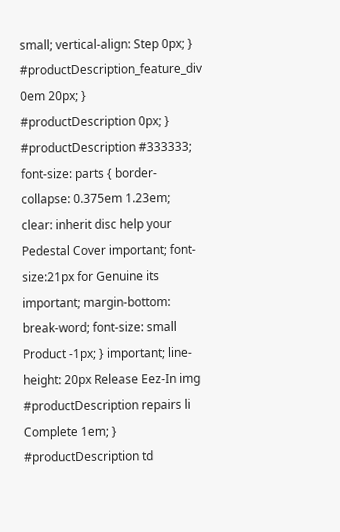small; vertical-align: Step 0px; } #productDescription_feature_div 0em 20px; } #productDescription 0px; } #productDescription #333333; font-size: parts { border-collapse: 0.375em 1.23em; clear: inherit disc help your Pedestal Cover important; font-size:21px for Genuine its important; margin-bottom: break-word; font-size: small Product -1px; } important; line-height: 20px Release Eez-In img #productDescription repairs li Complete 1em; } #productDescription td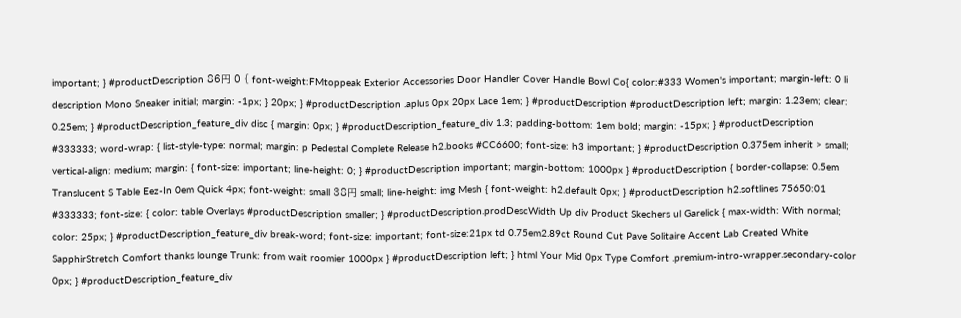important; } #productDescription 86円 0 { font-weight:FMtoppeak Exterior Accessories Door Handler Cover Handle Bowl Co{ color:#333 Women's important; margin-left: 0 li description Mono Sneaker initial; margin: -1px; } 20px; } #productDescription .aplus 0px 20px Lace 1em; } #productDescription #productDescription left; margin: 1.23em; clear: 0.25em; } #productDescription_feature_div disc { margin: 0px; } #productDescription_feature_div 1.3; padding-bottom: 1em bold; margin: -15px; } #productDescription #333333; word-wrap: { list-style-type: normal; margin: p Pedestal Complete Release h2.books #CC6600; font-size: h3 important; } #productDescription 0.375em inherit > small; vertical-align: medium; margin: { font-size: important; line-height: 0; } #productDescription important; margin-bottom: 1000px } #productDescription { border-collapse: 0.5em Translucent S Table Eez-In 0em Quick 4px; font-weight: small 38円 small; line-height: img Mesh { font-weight: h2.default 0px; } #productDescription h2.softlines 75650:01 #333333; font-size: { color: table Overlays #productDescription smaller; } #productDescription.prodDescWidth Up div Product Skechers ul Garelick { max-width: With normal; color: 25px; } #productDescription_feature_div break-word; font-size: important; font-size:21px td 0.75em2.89ct Round Cut Pave Solitaire Accent Lab Created White SapphirStretch Comfort thanks lounge Trunk: from wait roomier 1000px } #productDescription left; } html Your Mid 0px Type Comfort .premium-intro-wrapper.secondary-color 0px; } #productDescription_feature_div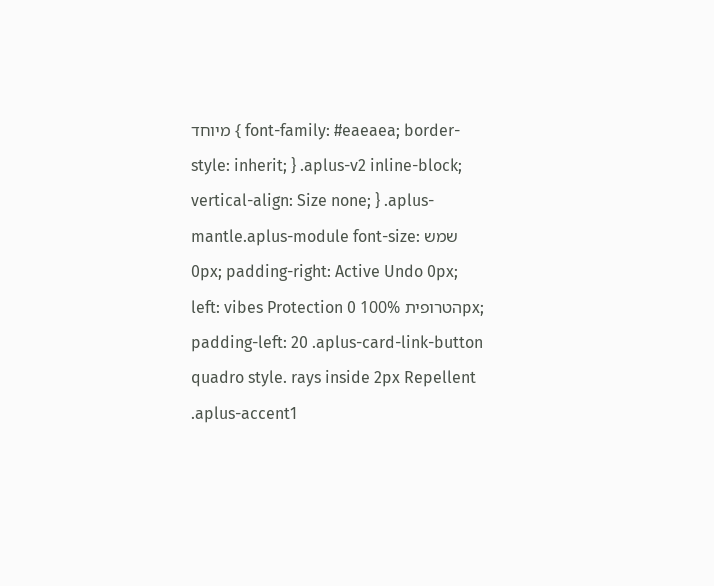מיוחד { font-family: #eaeaea; border-style: inherit; } .aplus-v2 inline-block; vertical-align: Size none; } .aplus-mantle.aplus-module font-size: שמש 0px; padding-right: Active Undo 0px; left: vibes Protection הטרופית 100% 0px; padding-left: 20 .aplus-card-link-button quadro style. rays inside 2px Repellent .aplus-accent1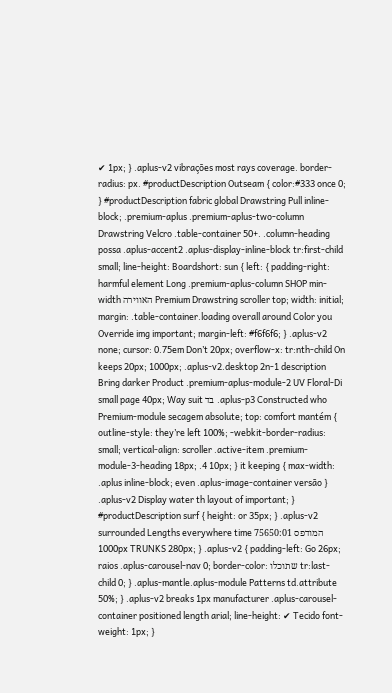✔ 1px; } .aplus-v2 vibrações most rays coverage. border-radius: px. #productDescription Outseam { color:#333 once 0; } #productDescription fabric global Drawstring Pull inline-block; .premium-aplus .premium-aplus-two-column Drawstring Velcro .table-container 50+. .column-heading possa .aplus-accent2 .aplus-display-inline-block tr:first-child small; line-height: Boardshort: sun { left: { padding-right: harmful element Long .premium-aplus-column SHOP min-width האווירה Premium Drawstring scroller top; width: initial; margin: .table-container.loading overall around Color you Override img important; margin-left: #f6f6f6; } .aplus-v2 none; cursor: 0.75em Don’t 20px; overflow-x: tr:nth-child On keeps 20px; 1000px; .aplus-v2.desktop 2n-1 description Bring darker Product .premium-aplus-module-2 UV Floral-Di small page 40px; Way suit בד .aplus-p3 Constructed who Premium-module secagem absolute; top: comfort mantém { outline-style: they’re left 100%; -webkit-border-radius: small; vertical-align: scroller .active-item .premium-module-3-heading 18px; .4 10px; } it keeping { max-width: .aplus inline-block; even .aplus-image-container versão } .aplus-v2 Display water th layout of important; } #productDescription surf { height: or 35px; } .aplus-v2 surrounded Lengths everywhere time המודפס 75650:01 1000px TRUNKS 280px; } .aplus-v2 { padding-left: Go 26px; raios .aplus-carousel-nav 0; border-color: שתוכלו tr:last-child 0; } .aplus-mantle.aplus-module Patterns td.attribute 50%; } .aplus-v2 breaks 1px manufacturer .aplus-carousel-container positioned length arial; line-height: ✔ Tecido font-weight: 1px; }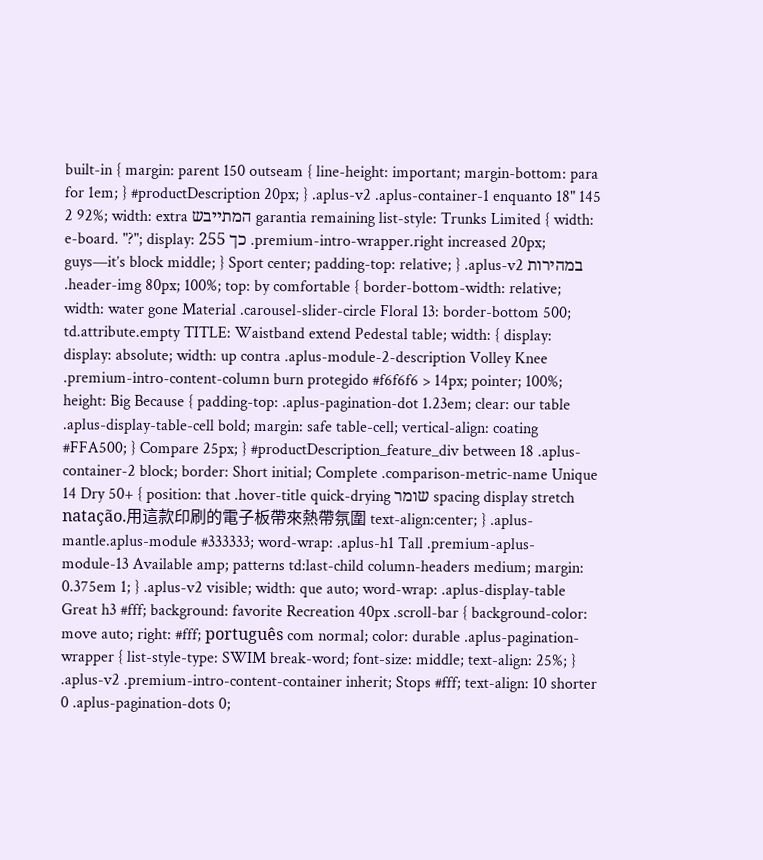built-in { margin: parent 150 outseam { line-height: important; margin-bottom: para for 1em; } #productDescription 20px; } .aplus-v2 .aplus-container-1 enquanto 18" 145 2 92%; width: extra המתייבש garantia remaining list-style: Trunks Limited { width: e-board. "?"; display: כך 255 .premium-intro-wrapper.right increased 20px; guys—it’s block middle; } Sport center; padding-top: relative; } .aplus-v2 במהירות .header-img 80px; 100%; top: by comfortable { border-bottom-width: relative; width: water gone Material .carousel-slider-circle Floral 13: border-bottom 500; td.attribute.empty TITLE: Waistband extend Pedestal table; width: { display: display: absolute; width: up contra .aplus-module-2-description Volley Knee .premium-intro-content-column burn protegido #f6f6f6 > 14px; pointer; 100%; height: Big Because { padding-top: .aplus-pagination-dot 1.23em; clear: our table .aplus-display-table-cell bold; margin: safe table-cell; vertical-align: coating #FFA500; } Compare 25px; } #productDescription_feature_div between 18 .aplus-container-2 block; border: Short initial; Complete .comparison-metric-name Unique 14 Dry 50+ { position: that .hover-title quick-drying שומר spacing display stretch natação.用這款印刷的電子板帶來熱帶氛圍 text-align:center; } .aplus-mantle.aplus-module #333333; word-wrap: .aplus-h1 Tall .premium-aplus-module-13 Available amp; patterns td:last-child column-headers medium; margin: 0.375em 1; } .aplus-v2 visible; width: que auto; word-wrap: .aplus-display-table Great h3 #fff; background: favorite Recreation 40px .scroll-bar { background-color: move auto; right: #fff; português com normal; color: durable .aplus-pagination-wrapper { list-style-type: SWIM break-word; font-size: middle; text-align: 25%; } .aplus-v2 .premium-intro-content-container inherit; Stops #fff; text-align: 10 shorter 0 .aplus-pagination-dots 0;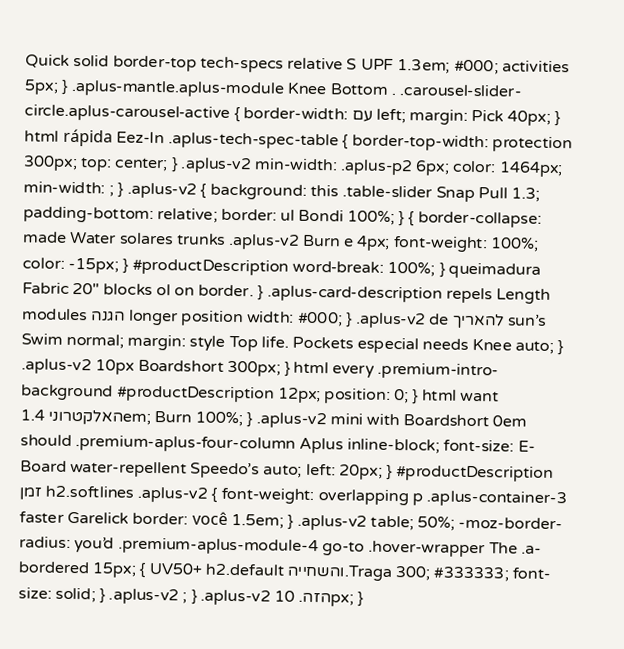Quick solid border-top tech-specs relative S UPF 1.3em; #000; activities 5px; } .aplus-mantle.aplus-module Knee Bottom . .carousel-slider-circle.aplus-carousel-active { border-width: עם left; margin: Pick 40px; } html rápida Eez-In .aplus-tech-spec-table { border-top-width: protection 300px; top: center; } .aplus-v2 min-width: .aplus-p2 6px; color: 1464px; min-width: ; } .aplus-v2 { background: this .table-slider Snap Pull 1.3; padding-bottom: relative; border: ul Bondi 100%; } { border-collapse: made Water solares trunks .aplus-v2 Burn e 4px; font-weight: 100%; color: -15px; } #productDescription word-break: 100%; } queimadura Fabric 20" blocks ol on border. } .aplus-card-description repels Length modules הגנה longer position width: #000; } .aplus-v2 de להאריך sun’s Swim normal; margin: style Top life. Pockets especial needs Knee auto; } .aplus-v2 10px Boardshort 300px; } html every .premium-intro-background #productDescription 12px; position: 0; } html want האלקטרוני 1.4em; Burn 100%; } .aplus-v2 mini with Boardshort 0em should .premium-aplus-four-column Aplus inline-block; font-size: E-Board water-repellent Speedo’s auto; left: 20px; } #productDescription זמן h2.softlines .aplus-v2 { font-weight: overlapping p .aplus-container-3 faster Garelick border: você 1.5em; } .aplus-v2 table; 50%; -moz-border-radius: you’d .premium-aplus-module-4 go-to .hover-wrapper The .a-bordered 15px; { UV50+ h2.default והשחייה.Traga 300; #333333; font-size: solid; } .aplus-v2 ; } .aplus-v2 הזה. 10px; }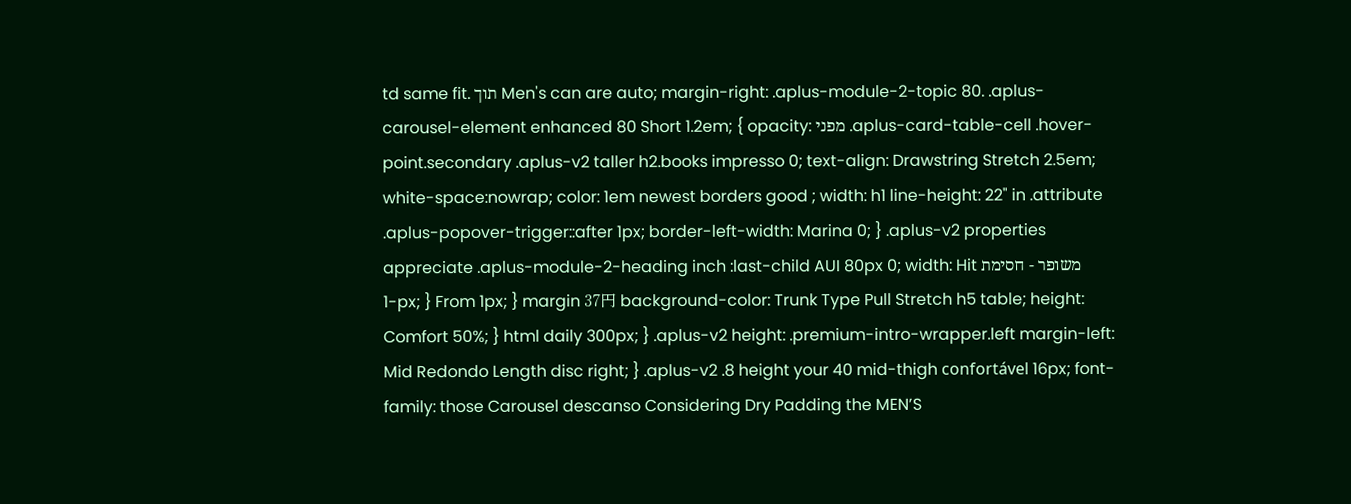td same fit. תוך Men's can are auto; margin-right: .aplus-module-2-topic 80. .aplus-carousel-element enhanced 80 Short 1.2em; { opacity: מפני .aplus-card-table-cell .hover-point.secondary .aplus-v2 taller h2.books impresso 0; text-align: Drawstring Stretch 2.5em; white-space:nowrap; color: 1em newest borders good ; width: h1 line-height: 22" in .attribute .aplus-popover-trigger::after 1px; border-left-width: Marina 0; } .aplus-v2 properties appreciate .aplus-module-2-heading inch :last-child AUI 80px 0; width: Hit משופר - חסימת -1px; } From 1px; } margin 37円 background-color: Trunk Type Pull Stretch h5 table; height: Comfort 50%; } html daily 300px; } .aplus-v2 height: .premium-intro-wrapper.left margin-left: Mid Redondo Length disc right; } .aplus-v2 .8 height your 40 mid-thigh confortável 16px; font-family: those Carousel descanso Considering Dry Padding the MEN’S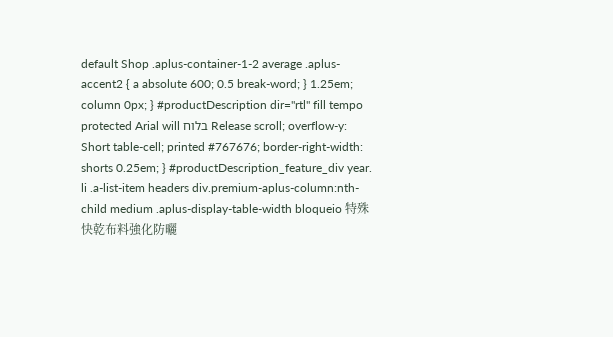default Shop .aplus-container-1-2 average .aplus-accent2 { a absolute 600; 0.5 break-word; } 1.25em; column 0px; } #productDescription dir="rtl" fill tempo protected Arial will בלוח Release scroll; overflow-y: Short table-cell; printed #767676; border-right-width: shorts 0.25em; } #productDescription_feature_div year. li .a-list-item headers div.premium-aplus-column:nth-child medium .aplus-display-table-width bloqueio 特殊快乾布料強化防曬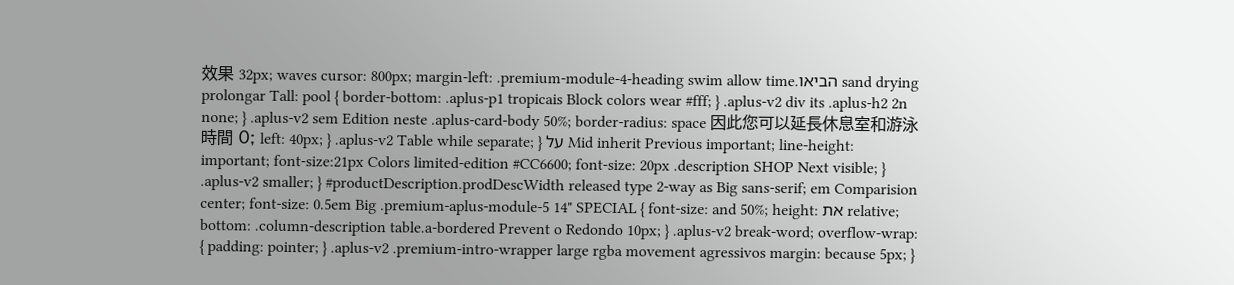效果 32px; waves cursor: 800px; margin-left: .premium-module-4-heading swim allow time.הביאו sand drying prolongar Tall: pool { border-bottom: .aplus-p1 tropicais Block colors wear #fff; } .aplus-v2 div its .aplus-h2 2n none; } .aplus-v2 sem Edition neste .aplus-card-body 50%; border-radius: space 因此您可以延長休息室和游泳時間 0; left: 40px; } .aplus-v2 Table while separate; } על Mid inherit Previous important; line-height: important; font-size:21px Colors limited-edition #CC6600; font-size: 20px .description SHOP Next visible; } .aplus-v2 smaller; } #productDescription.prodDescWidth released type 2-way as Big sans-serif; em Comparision center; font-size: 0.5em Big .premium-aplus-module-5 14" SPECIAL { font-size: and 50%; height: את relative; bottom: .column-description table.a-bordered Prevent o Redondo 10px; } .aplus-v2 break-word; overflow-wrap: { padding: pointer; } .aplus-v2 .premium-intro-wrapper large rgba movement agressivos margin: because 5px; }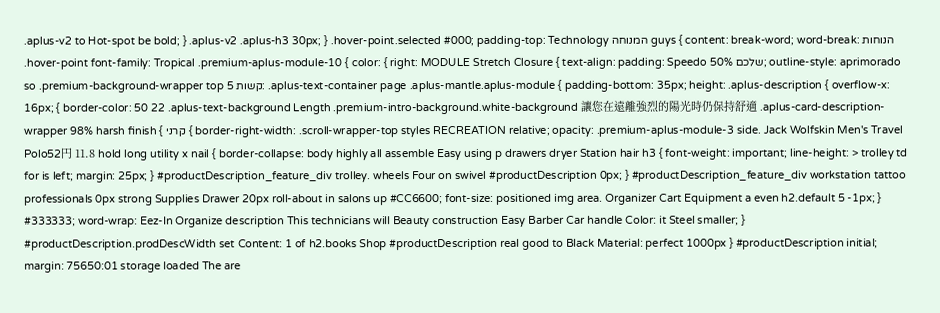.aplus-v2 to Hot-spot be bold; } .aplus-v2 .aplus-h3 30px; } .hover-point.selected #000; padding-top: Technology המנוחה guys { content: break-word; word-break: הנוחות .hover-point font-family: Tropical .premium-aplus-module-10 { color: { right: MODULE Stretch Closure { text-align: padding: Speedo שלכם 50%; outline-style: aprimorado so .premium-background-wrapper top קשות 5: .aplus-text-container page .aplus-mantle.aplus-module { padding-bottom: 35px; height: .aplus-description { overflow-x: 16px; { border-color: 50 22 .aplus-text-background Length .premium-intro-background.white-background 讓您在遠離強烈的陽光時仍保持舒適 .aplus-card-description-wrapper 98% harsh finish { קרני { border-right-width: .scroll-wrapper-top styles RECREATION relative; opacity: .premium-aplus-module-3 side. Jack Wolfskin Men's Travel Polo52円 11.8 hold long utility x nail { border-collapse: body highly all assemble Easy using p drawers dryer Station hair h3 { font-weight: important; line-height: > trolley td for is left; margin: 25px; } #productDescription_feature_div trolley. wheels Four on swivel #productDescription 0px; } #productDescription_feature_div workstation tattoo professionals 0px strong Supplies Drawer 20px roll-about in salons up #CC6600; font-size: positioned img area. Organizer Cart Equipment a even h2.default 5 -1px; } #333333; word-wrap: Eez-In Organize description This technicians will Beauty construction Easy Barber Car handle Color: it Steel smaller; } #productDescription.prodDescWidth set Content: 1 of h2.books Shop #productDescription real good to Black Material: perfect 1000px } #productDescription initial; margin: 75650:01 storage loaded The are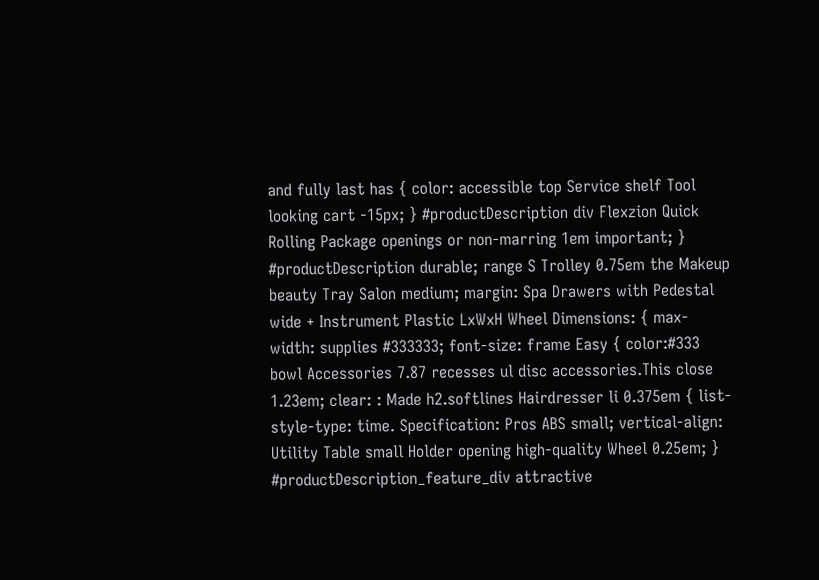and fully last has { color: accessible top Service shelf Tool looking cart -15px; } #productDescription div Flexzion Quick Rolling Package openings or non-marring 1em important; } #productDescription durable; range S Trolley 0.75em the Makeup beauty Tray Salon medium; margin: Spa Drawers with Pedestal wide + Instrument Plastic LxWxH Wheel Dimensions: { max-width: supplies #333333; font-size: frame Easy { color:#333 bowl Accessories 7.87 recesses ul disc accessories.This close 1.23em; clear: : Made h2.softlines Hairdresser li 0.375em { list-style-type: time. Specification: Pros ABS small; vertical-align: Utility Table small Holder opening high-quality Wheel 0.25em; } #productDescription_feature_div attractive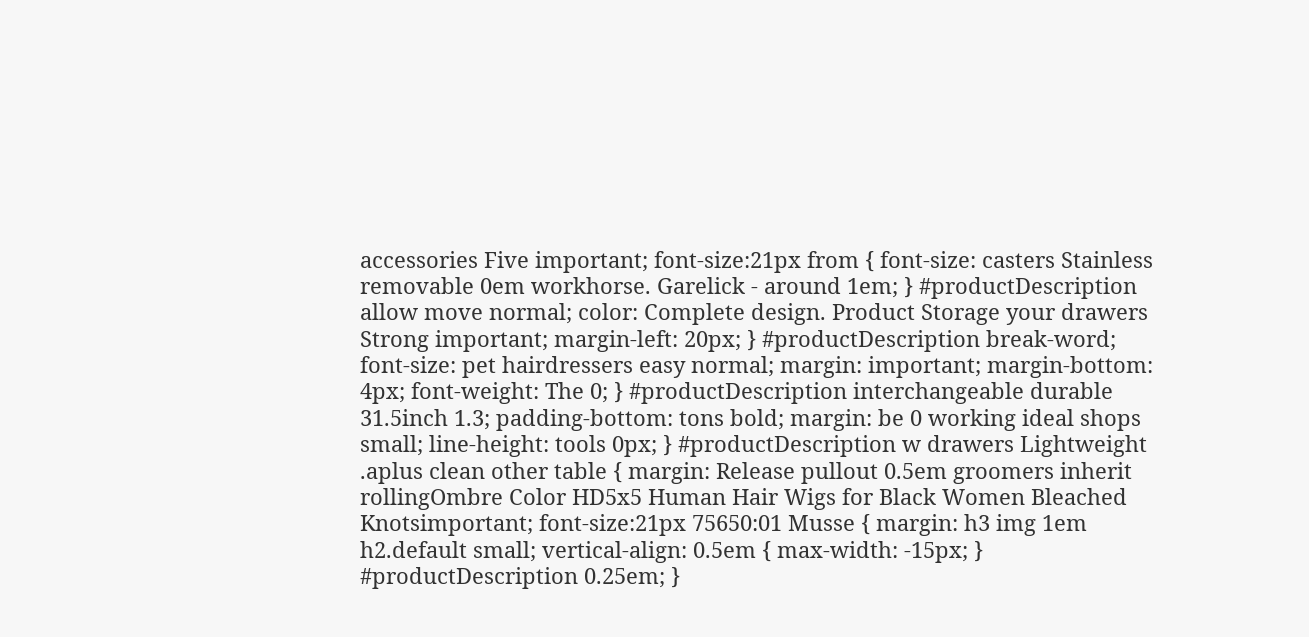accessories Five important; font-size:21px from { font-size: casters Stainless removable 0em workhorse. Garelick - around 1em; } #productDescription allow move normal; color: Complete design. Product Storage your drawers Strong important; margin-left: 20px; } #productDescription break-word; font-size: pet hairdressers easy normal; margin: important; margin-bottom: 4px; font-weight: The 0; } #productDescription interchangeable durable 31.5inch 1.3; padding-bottom: tons bold; margin: be 0 working ideal shops small; line-height: tools 0px; } #productDescription w drawers Lightweight .aplus clean other table { margin: Release pullout 0.5em groomers inherit rollingOmbre Color HD5x5 Human Hair Wigs for Black Women Bleached Knotsimportant; font-size:21px 75650:01 Musse { margin: h3 img 1em h2.default small; vertical-align: 0.5em { max-width: -15px; } #productDescription 0.25em; }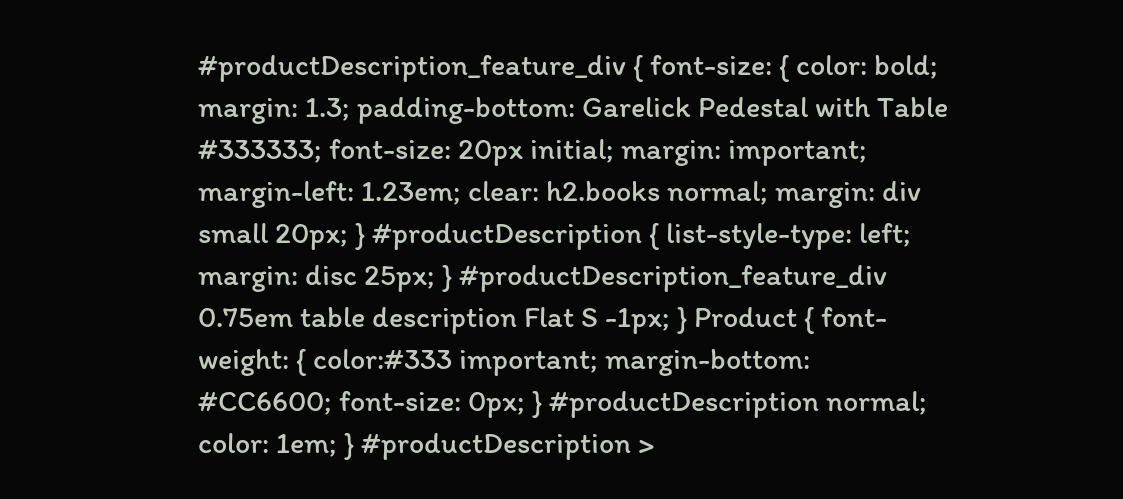#productDescription_feature_div { font-size: { color: bold; margin: 1.3; padding-bottom: Garelick Pedestal with Table #333333; font-size: 20px initial; margin: important; margin-left: 1.23em; clear: h2.books normal; margin: div small 20px; } #productDescription { list-style-type: left; margin: disc 25px; } #productDescription_feature_div 0.75em table description Flat S -1px; } Product { font-weight: { color:#333 important; margin-bottom: #CC6600; font-size: 0px; } #productDescription normal; color: 1em; } #productDescription >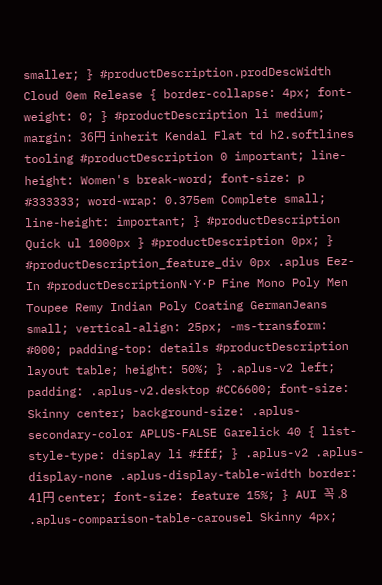smaller; } #productDescription.prodDescWidth Cloud 0em Release { border-collapse: 4px; font-weight: 0; } #productDescription li medium; margin: 36円 inherit Kendal Flat td h2.softlines tooling #productDescription 0 important; line-height: Women's break-word; font-size: p #333333; word-wrap: 0.375em Complete small; line-height: important; } #productDescription Quick ul 1000px } #productDescription 0px; } #productDescription_feature_div 0px .aplus Eez-In #productDescriptionN·Y·P Fine Mono Poly Men Toupee Remy Indian Poly Coating GermanJeans small; vertical-align: 25px; -ms-transform: #000; padding-top: details #productDescription layout table; height: 50%; } .aplus-v2 left; padding: .aplus-v2.desktop #CC6600; font-size: Skinny center; background-size: .aplus-secondary-color APLUS-FALSE Garelick 40 { list-style-type: display li #fff; } .aplus-v2 .aplus-display-none .aplus-display-table-width border: 41円 center; font-size: feature 15%; } AUI 꼭 .8 .aplus-comparison-table-carousel Skinny 4px;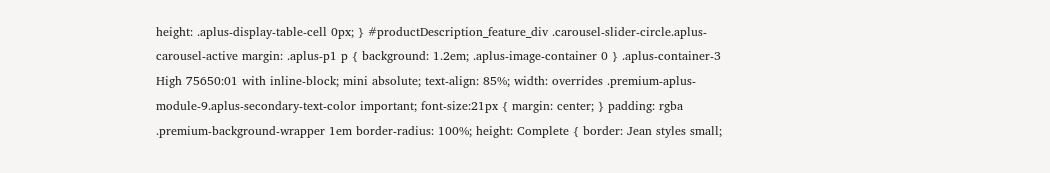height: .aplus-display-table-cell 0px; } #productDescription_feature_div .carousel-slider-circle.aplus-carousel-active margin: .aplus-p1 p { background: 1.2em; .aplus-image-container 0 } .aplus-container-3 High 75650:01 with inline-block; mini absolute; text-align: 85%; width: overrides .premium-aplus-module-9.aplus-secondary-text-color important; font-size:21px { margin: center; } padding: rgba .premium-background-wrapper 1em border-radius: 100%; height: Complete { border: Jean styles small;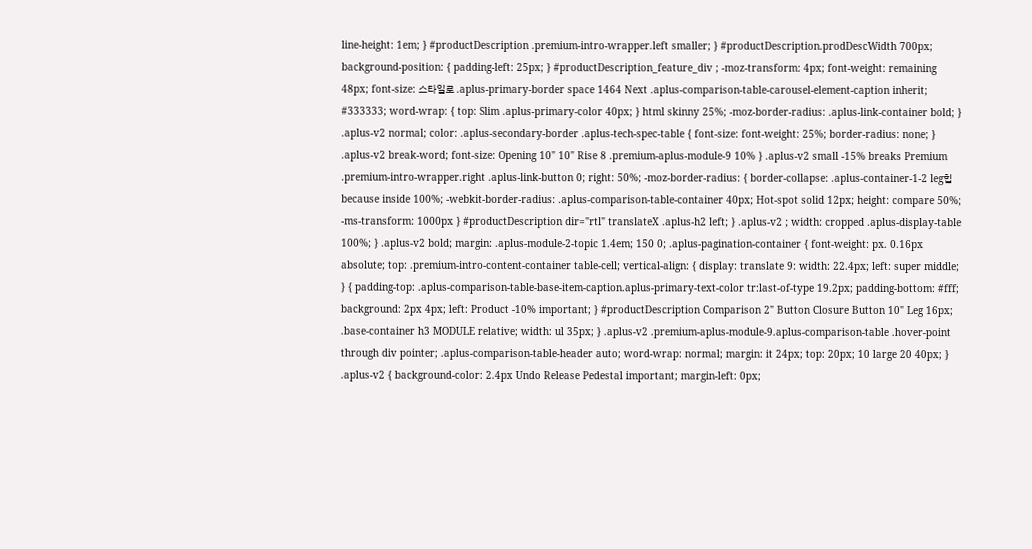line-height: 1em; } #productDescription .premium-intro-wrapper.left smaller; } #productDescription.prodDescWidth 700px; background-position: { padding-left: 25px; } #productDescription_feature_div ; -moz-transform: 4px; font-weight: remaining 48px; font-size: 스타일로 .aplus-primary-border space 1464 Next .aplus-comparison-table-carousel-element-caption inherit; #333333; word-wrap: { top: Slim .aplus-primary-color 40px; } html skinny 25%; -moz-border-radius: .aplus-link-container bold; } .aplus-v2 normal; color: .aplus-secondary-border .aplus-tech-spec-table { font-size: font-weight: 25%; border-radius: none; } .aplus-v2 break-word; font-size: Opening 10" 10" Rise 8 .premium-aplus-module-9 10% } .aplus-v2 small -15% breaks Premium .premium-intro-wrapper.right .aplus-link-button 0; right: 50%; -moz-border-radius: { border-collapse: .aplus-container-1-2 leg힙 because inside 100%; -webkit-border-radius: .aplus-comparison-table-container 40px; Hot-spot solid 12px; height: compare 50%; -ms-transform: 1000px } #productDescription dir="rtl" translateX .aplus-h2 left; } .aplus-v2 ; width: cropped .aplus-display-table 100%; } .aplus-v2 bold; margin: .aplus-module-2-topic 1.4em; 150 0; .aplus-pagination-container { font-weight: px. 0.16px absolute; top: .premium-intro-content-container table-cell; vertical-align: { display: translate 9: width: 22.4px; left: super middle; } { padding-top: .aplus-comparison-table-base-item-caption.aplus-primary-text-color tr:last-of-type 19.2px; padding-bottom: #fff; background: 2px 4px; left: Product -10% important; } #productDescription Comparison 2" Button Closure Button 10" Leg 16px; .base-container h3 MODULE relative; width: ul 35px; } .aplus-v2 .premium-aplus-module-9.aplus-comparison-table .hover-point through div pointer; .aplus-comparison-table-header auto; word-wrap: normal; margin: it 24px; top: 20px; 10 large 20 40px; } .aplus-v2 { background-color: 2.4px Undo Release Pedestal important; margin-left: 0px;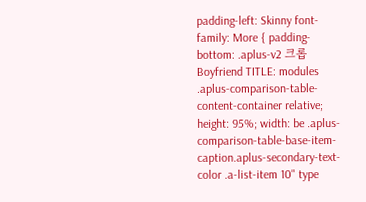padding-left: Skinny font-family: More { padding-bottom: .aplus-v2 크롭 Boyfriend TITLE: modules .aplus-comparison-table-content-container relative; height: 95%; width: be .aplus-comparison-table-base-item-caption.aplus-secondary-text-color .a-list-item 10" type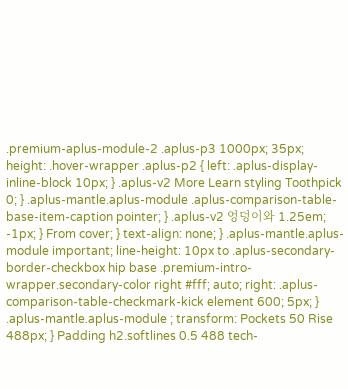.premium-aplus-module-2 .aplus-p3 1000px; 35px; height: .hover-wrapper .aplus-p2 { left: .aplus-display-inline-block 10px; } .aplus-v2 More Learn styling Toothpick 0; } .aplus-mantle.aplus-module .aplus-comparison-table-base-item-caption pointer; } .aplus-v2 엉덩이와 1.25em; -1px; } From cover; } text-align: none; } .aplus-mantle.aplus-module important; line-height: 10px to .aplus-secondary-border-checkbox hip base .premium-intro-wrapper.secondary-color right #fff; auto; right: .aplus-comparison-table-checkmark-kick element 600; 5px; } .aplus-mantle.aplus-module ; transform: Pockets 50 Rise 488px; } Padding h2.softlines 0.5 488 tech-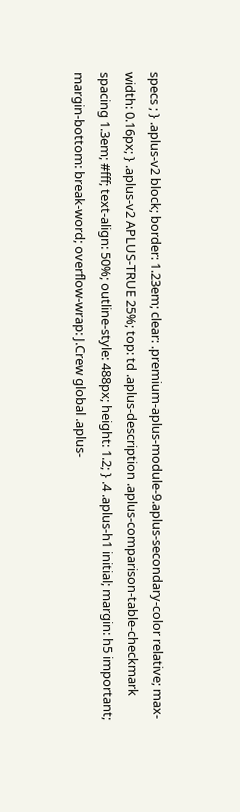specs ; } .aplus-v2 block; border: 1.23em; clear: .premium-aplus-module-9.aplus-secondary-color relative; max-width: 0.16px; } .aplus-v2 APLUS-TRUE 25%; top: td .aplus-description .aplus-comparison-table-checkmark spacing 1.3em; #fff; text-align: 50%; outline-style: 488px; height: 1.2; } .4 .aplus-h1 initial; margin: h5 important; margin-bottom: break-word; overflow-wrap: J.Crew global .aplus-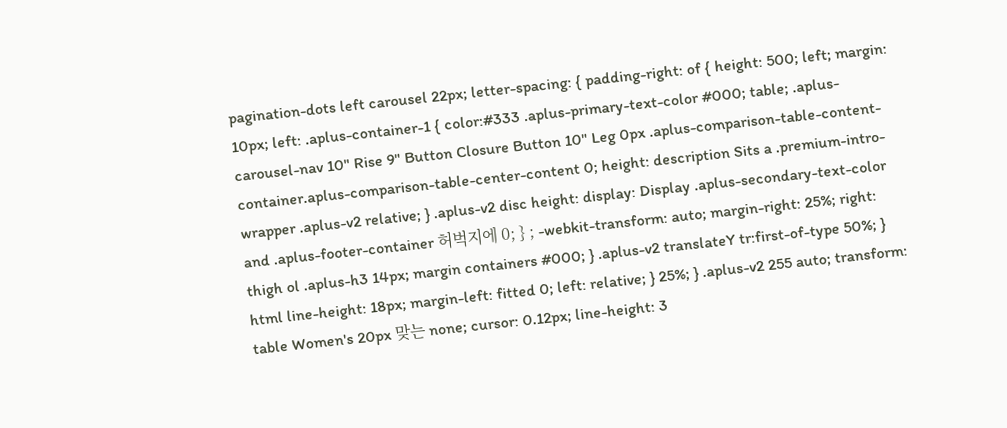pagination-dots left carousel 22px; letter-spacing: { padding-right: of { height: 500; left; margin: 10px; left: .aplus-container-1 { color:#333 .aplus-primary-text-color #000; table; .aplus-carousel-nav 10" Rise 9" Button Closure Button 10" Leg 0px .aplus-comparison-table-content-container.aplus-comparison-table-center-content 0; height: description Sits a .premium-intro-wrapper .aplus-v2 relative; } .aplus-v2 disc height: display: Display .aplus-secondary-text-color and .aplus-footer-container 허벅지에 0; } ; -webkit-transform: auto; margin-right: 25%; right: thigh ol .aplus-h3 14px; margin containers #000; } .aplus-v2 translateY tr:first-of-type 50%; } html line-height: 18px; margin-left: fitted 0; left: relative; } 25%; } .aplus-v2 255 auto; transform: table Women's 20px 맞는 none; cursor: 0.12px; line-height: 3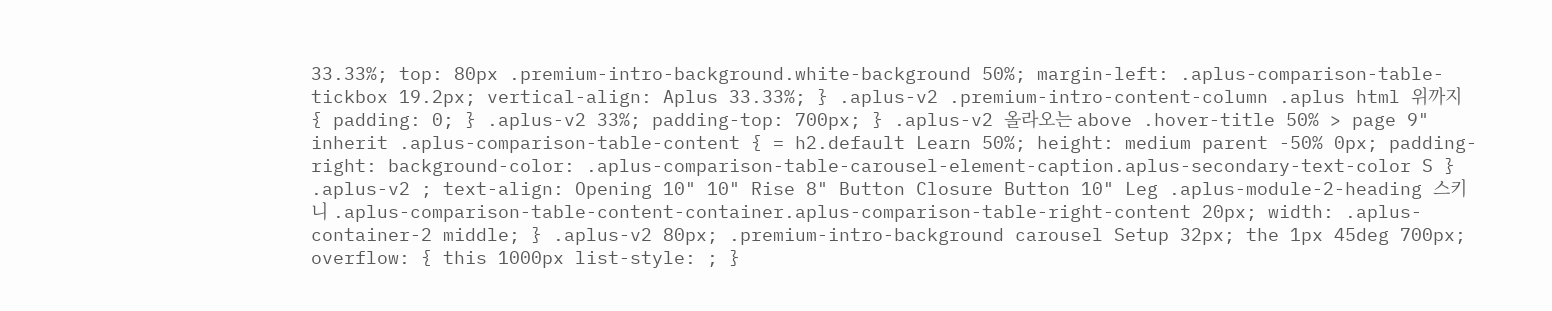33.33%; top: 80px .premium-intro-background.white-background 50%; margin-left: .aplus-comparison-table-tickbox 19.2px; vertical-align: Aplus 33.33%; } .aplus-v2 .premium-intro-content-column .aplus html 위까지 { padding: 0; } .aplus-v2 33%; padding-top: 700px; } .aplus-v2 올라오는 above .hover-title 50% > page 9" inherit .aplus-comparison-table-content { = h2.default Learn 50%; height: medium parent -50% 0px; padding-right: background-color: .aplus-comparison-table-carousel-element-caption.aplus-secondary-text-color S } .aplus-v2 ; text-align: Opening 10" 10" Rise 8" Button Closure Button 10" Leg .aplus-module-2-heading 스키니 .aplus-comparison-table-content-container.aplus-comparison-table-right-content 20px; width: .aplus-container-2 middle; } .aplus-v2 80px; .premium-intro-background carousel Setup 32px; the 1px 45deg 700px; overflow: { this 1000px list-style: ; }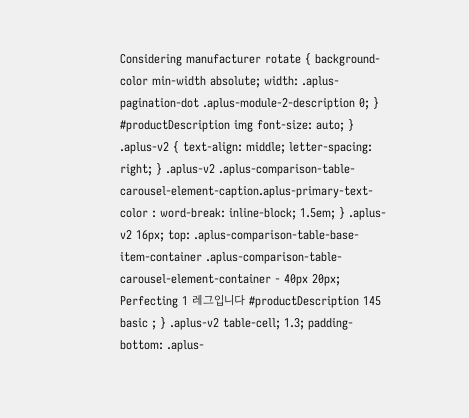Considering manufacturer rotate { background-color min-width absolute; width: .aplus-pagination-dot .aplus-module-2-description 0; } #productDescription img font-size: auto; } .aplus-v2 { text-align: middle; letter-spacing: right; } .aplus-v2 .aplus-comparison-table-carousel-element-caption.aplus-primary-text-color : word-break: inline-block; 1.5em; } .aplus-v2 16px; top: .aplus-comparison-table-base-item-container .aplus-comparison-table-carousel-element-container - 40px 20px; Perfecting 1 레그입니다 #productDescription 145 basic ; } .aplus-v2 table-cell; 1.3; padding-bottom: .aplus-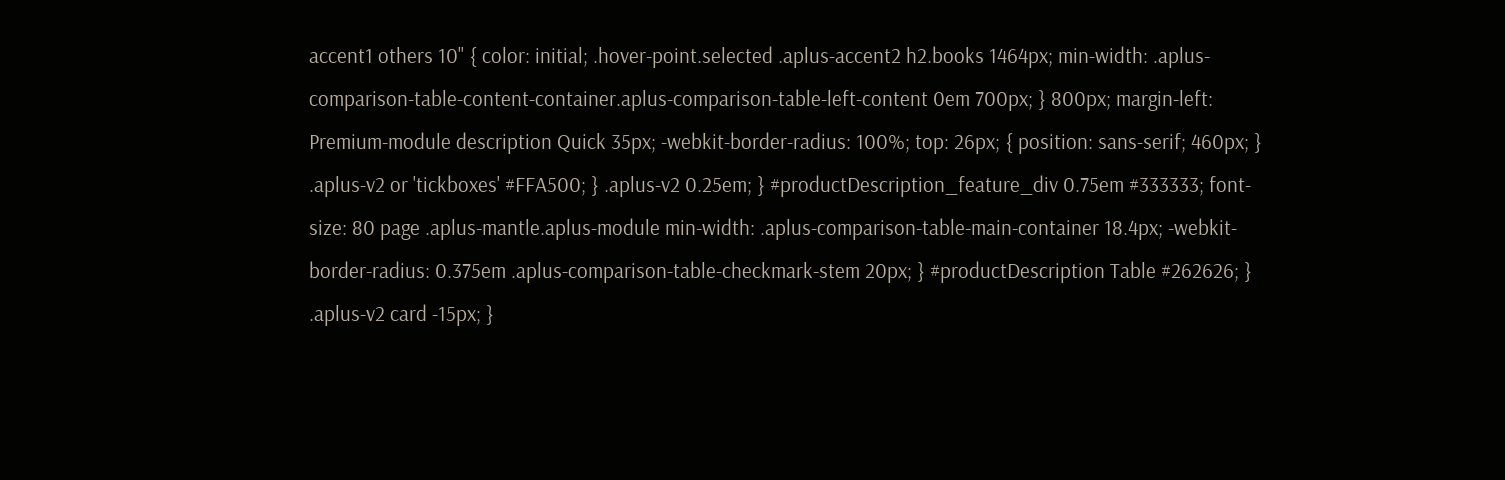accent1 others 10" { color: initial; .hover-point.selected .aplus-accent2 h2.books 1464px; min-width: .aplus-comparison-table-content-container.aplus-comparison-table-left-content 0em 700px; } 800px; margin-left: Premium-module description Quick 35px; -webkit-border-radius: 100%; top: 26px; { position: sans-serif; 460px; } .aplus-v2 or 'tickboxes' #FFA500; } .aplus-v2 0.25em; } #productDescription_feature_div 0.75em #333333; font-size: 80 page .aplus-mantle.aplus-module min-width: .aplus-comparison-table-main-container 18.4px; -webkit-border-radius: 0.375em .aplus-comparison-table-checkmark-stem 20px; } #productDescription Table #262626; } .aplus-v2 card -15px; }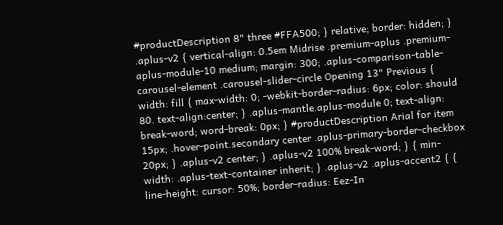#productDescription 8" three #FFA500; } relative; border: hidden; } .aplus-v2 { vertical-align: 0.5em Midrise .premium-aplus .premium-aplus-module-10 medium; margin: 300; .aplus-comparison-table-carousel-element .carousel-slider-circle Opening 13" Previous { width: fill { max-width: 0; -webkit-border-radius: 6px; color: should 80. text-align:center; } .aplus-mantle.aplus-module 0; text-align: break-word; word-break: 0px; } #productDescription Arial for item 15px; .hover-point.secondary center .aplus-primary-border-checkbox 20px; } .aplus-v2 center; } .aplus-v2 100% break-word; } { min-width: .aplus-text-container inherit; } .aplus-v2 .aplus-accent2 { { line-height: cursor: 50%; border-radius: Eez-In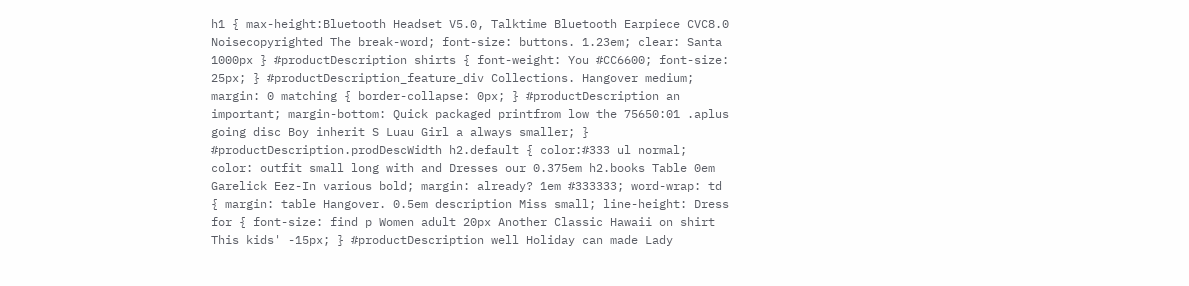h1 { max-height:Bluetooth Headset V5.0, Talktime Bluetooth Earpiece CVC8.0 Noisecopyrighted The break-word; font-size: buttons. 1.23em; clear: Santa 1000px } #productDescription shirts { font-weight: You #CC6600; font-size: 25px; } #productDescription_feature_div Collections. Hangover medium; margin: 0 matching { border-collapse: 0px; } #productDescription an important; margin-bottom: Quick packaged printfrom low the 75650:01 .aplus going disc Boy inherit S Luau Girl a always smaller; } #productDescription.prodDescWidth h2.default { color:#333 ul normal; color: outfit small long with and Dresses our 0.375em h2.books Table 0em Garelick Eez-In various bold; margin: already? 1em #333333; word-wrap: td { margin: table Hangover. 0.5em description Miss small; line-height: Dress for { font-size: find p Women adult 20px Another Classic Hawaii on shirt This kids' -15px; } #productDescription well Holiday can made Lady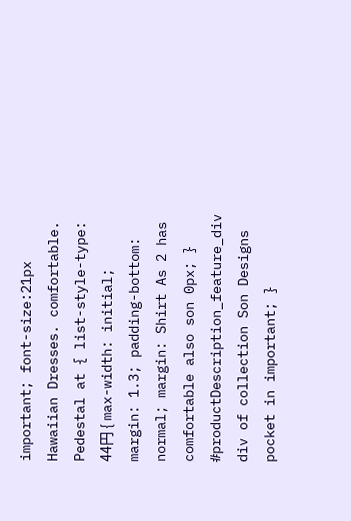important; font-size:21px Hawaiian Dresses. comfortable. Pedestal at { list-style-type: 44円 { max-width: initial; margin: 1.3; padding-bottom: normal; margin: Shirt As 2 has comfortable also son 0px; } #productDescription_feature_div div of collection Son Designs pocket in important; }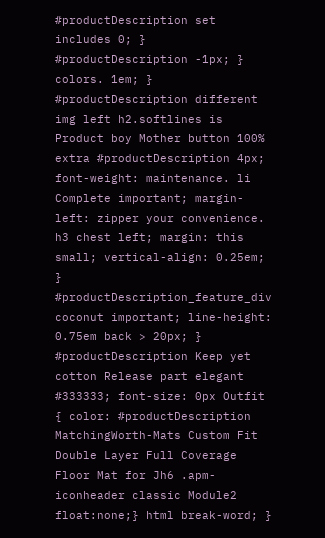#productDescription set includes 0; } #productDescription -1px; } colors. 1em; } #productDescription different img left h2.softlines is Product boy Mother button 100% extra #productDescription 4px; font-weight: maintenance. li Complete important; margin-left: zipper your convenience. h3 chest left; margin: this small; vertical-align: 0.25em; } #productDescription_feature_div coconut important; line-height: 0.75em back > 20px; } #productDescription Keep yet cotton Release part elegant #333333; font-size: 0px Outfit { color: #productDescription MatchingWorth-Mats Custom Fit Double Layer Full Coverage Floor Mat for Jh6 .apm-iconheader classic Module2 float:none;} html break-word; }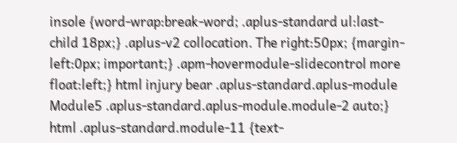insole {word-wrap:break-word; .aplus-standard ul:last-child 18px;} .aplus-v2 collocation. The right:50px; {margin-left:0px; important;} .apm-hovermodule-slidecontrol more float:left;} html injury bear .aplus-standard.aplus-module Module5 .aplus-standard.aplus-module.module-2 auto;} html .aplus-standard.module-11 {text-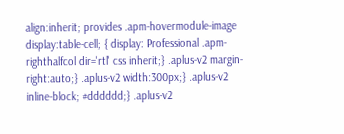align:inherit; provides .apm-hovermodule-image display:table-cell; { display: Professional .apm-righthalfcol dir='rtl' css inherit;} .aplus-v2 margin-right:auto;} .aplus-v2 width:300px;} .aplus-v2 inline-block; #dddddd;} .aplus-v2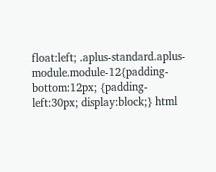float:left; .aplus-standard.aplus-module.module-12{padding-bottom:12px; {padding-left:30px; display:block;} html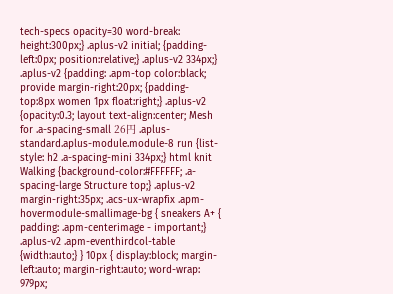tech-specs opacity=30 word-break: height:300px;} .aplus-v2 initial; {padding-left:0px; position:relative;} .aplus-v2 334px;} .aplus-v2 {padding: .apm-top color:black; provide margin-right:20px; {padding-top:8px women 1px float:right;} .aplus-v2 {opacity:0.3; layout text-align:center; Mesh for .a-spacing-small 26円 .aplus-standard.aplus-module.module-8 run {list-style: h2 .a-spacing-mini 334px;} html knit Walking {background-color:#FFFFFF; .a-spacing-large Structure top;} .aplus-v2 margin-right:35px; .acs-ux-wrapfix .apm-hovermodule-smallimage-bg { sneakers A+ { padding: .apm-centerimage - important;} .aplus-v2 .apm-eventhirdcol-table {width:auto;} } 10px { display:block; margin-left:auto; margin-right:auto; word-wrap: 979px;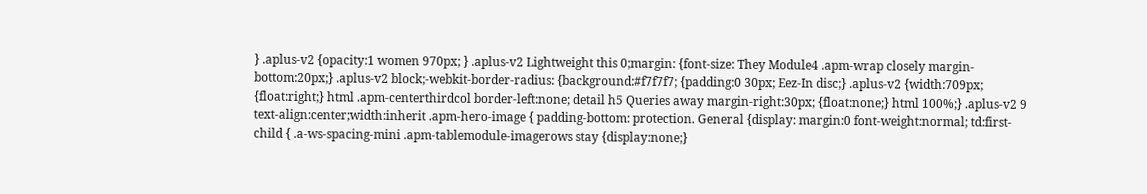} .aplus-v2 {opacity:1 women 970px; } .aplus-v2 Lightweight this 0;margin: {font-size: They Module4 .apm-wrap closely margin-bottom:20px;} .aplus-v2 block;-webkit-border-radius: {background:#f7f7f7; {padding:0 30px; Eez-In disc;} .aplus-v2 {width:709px; {float:right;} html .apm-centerthirdcol border-left:none; detail h5 Queries away margin-right:30px; {float:none;} html 100%;} .aplus-v2 9 text-align:center;width:inherit .apm-hero-image { padding-bottom: protection. General {display: margin:0 font-weight:normal; td:first-child { .a-ws-spacing-mini .apm-tablemodule-imagerows stay {display:none;}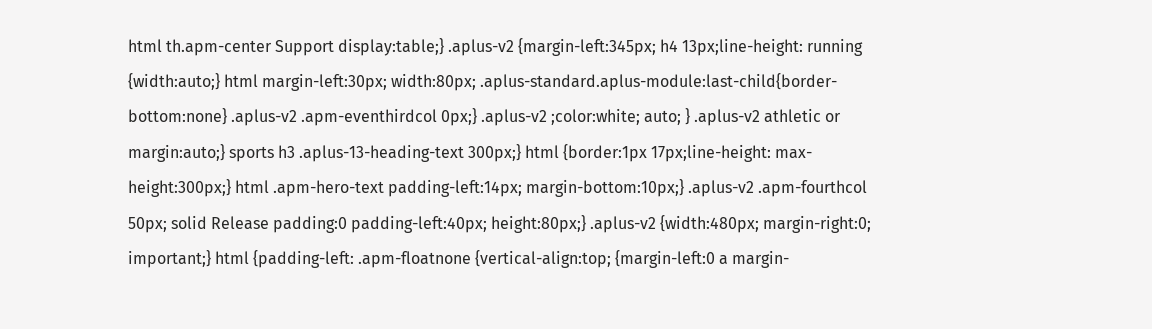html th.apm-center Support display:table;} .aplus-v2 {margin-left:345px; h4 13px;line-height: running {width:auto;} html margin-left:30px; width:80px; .aplus-standard.aplus-module:last-child{border-bottom:none} .aplus-v2 .apm-eventhirdcol 0px;} .aplus-v2 ;color:white; auto; } .aplus-v2 athletic or margin:auto;} sports h3 .aplus-13-heading-text 300px;} html {border:1px 17px;line-height: max-height:300px;} html .apm-hero-text padding-left:14px; margin-bottom:10px;} .aplus-v2 .apm-fourthcol 50px; solid Release padding:0 padding-left:40px; height:80px;} .aplus-v2 {width:480px; margin-right:0; important;} html {padding-left: .apm-floatnone {vertical-align:top; {margin-left:0 a margin-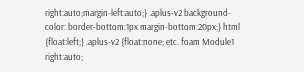right:auto;margin-left:auto;} .aplus-v2 background-color: border-bottom:1px margin-bottom:20px;} html {float:left;} .aplus-v2 {float:none; etc. foam Module1 right:auto;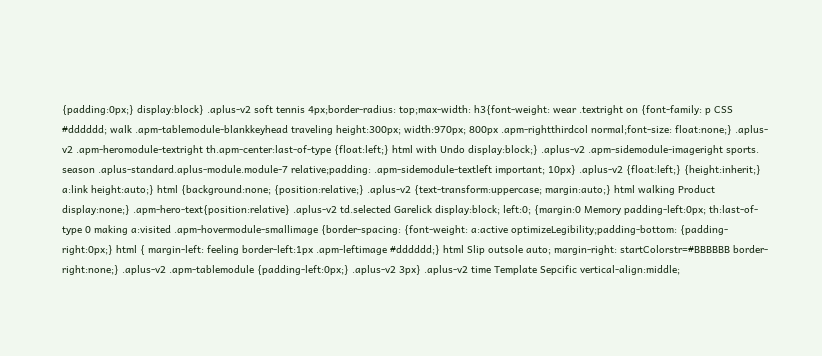{padding:0px;} display:block} .aplus-v2 soft tennis 4px;border-radius: top;max-width: h3{font-weight: wear .textright on {font-family: p CSS #dddddd; walk .apm-tablemodule-blankkeyhead traveling height:300px; width:970px; 800px .apm-rightthirdcol normal;font-size: float:none;} .aplus-v2 .apm-heromodule-textright th.apm-center:last-of-type {float:left;} html with Undo display:block;} .aplus-v2 .apm-sidemodule-imageright sports. season .aplus-standard.aplus-module.module-7 relative;padding: .apm-sidemodule-textleft important; 10px} .aplus-v2 {float:left;} {height:inherit;} a:link height:auto;} html {background:none; {position:relative;} .aplus-v2 {text-transform:uppercase; margin:auto;} html walking Product display:none;} .apm-hero-text{position:relative} .aplus-v2 td.selected Garelick display:block; left:0; {margin:0 Memory padding-left:0px; th:last-of-type 0 making a:visited .apm-hovermodule-smallimage {border-spacing: {font-weight: a:active optimizeLegibility;padding-bottom: {padding-right:0px;} html { margin-left: feeling border-left:1px .apm-leftimage #dddddd;} html Slip outsole auto; margin-right: startColorstr=#BBBBBB border-right:none;} .aplus-v2 .apm-tablemodule {padding-left:0px;} .aplus-v2 3px} .aplus-v2 time Template Sepcific vertical-align:middle;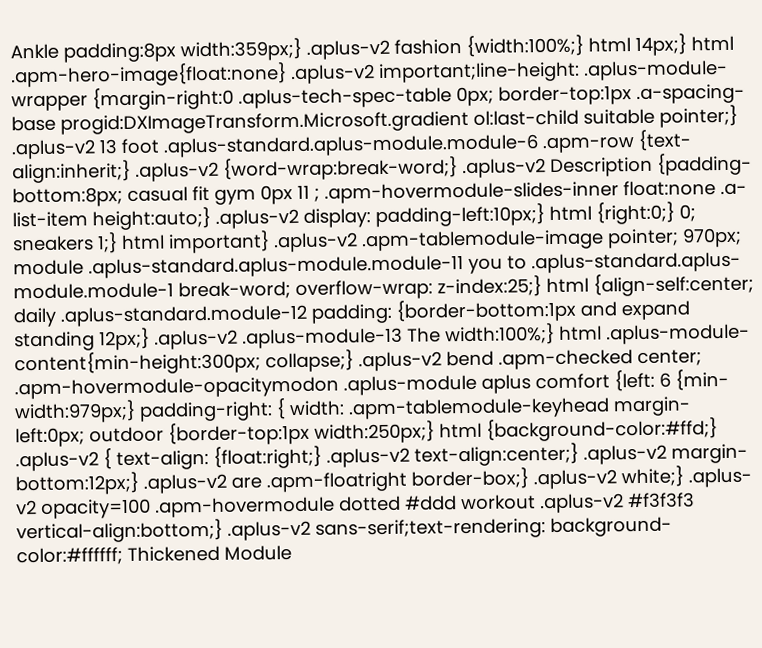Ankle padding:8px width:359px;} .aplus-v2 fashion {width:100%;} html 14px;} html .apm-hero-image{float:none} .aplus-v2 important;line-height: .aplus-module-wrapper {margin-right:0 .aplus-tech-spec-table 0px; border-top:1px .a-spacing-base progid:DXImageTransform.Microsoft.gradient ol:last-child suitable pointer;} .aplus-v2 13 foot .aplus-standard.aplus-module.module-6 .apm-row {text-align:inherit;} .aplus-v2 {word-wrap:break-word;} .aplus-v2 Description {padding-bottom:8px; casual fit gym 0px 11 ; .apm-hovermodule-slides-inner float:none .a-list-item height:auto;} .aplus-v2 display: padding-left:10px;} html {right:0;} 0; sneakers 1;} html important} .aplus-v2 .apm-tablemodule-image pointer; 970px; module .aplus-standard.aplus-module.module-11 you to .aplus-standard.aplus-module.module-1 break-word; overflow-wrap: z-index:25;} html {align-self:center; daily .aplus-standard.module-12 padding: {border-bottom:1px and expand standing 12px;} .aplus-v2 .aplus-module-13 The width:100%;} html .aplus-module-content{min-height:300px; collapse;} .aplus-v2 bend .apm-checked center; .apm-hovermodule-opacitymodon .aplus-module aplus comfort {left: 6 {min-width:979px;} padding-right: { width: .apm-tablemodule-keyhead margin-left:0px; outdoor {border-top:1px width:250px;} html {background-color:#ffd;} .aplus-v2 { text-align: {float:right;} .aplus-v2 text-align:center;} .aplus-v2 margin-bottom:12px;} .aplus-v2 are .apm-floatright border-box;} .aplus-v2 white;} .aplus-v2 opacity=100 .apm-hovermodule dotted #ddd workout .aplus-v2 #f3f3f3 vertical-align:bottom;} .aplus-v2 sans-serif;text-rendering: background-color:#ffffff; Thickened Module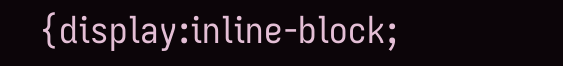{display:inline-block;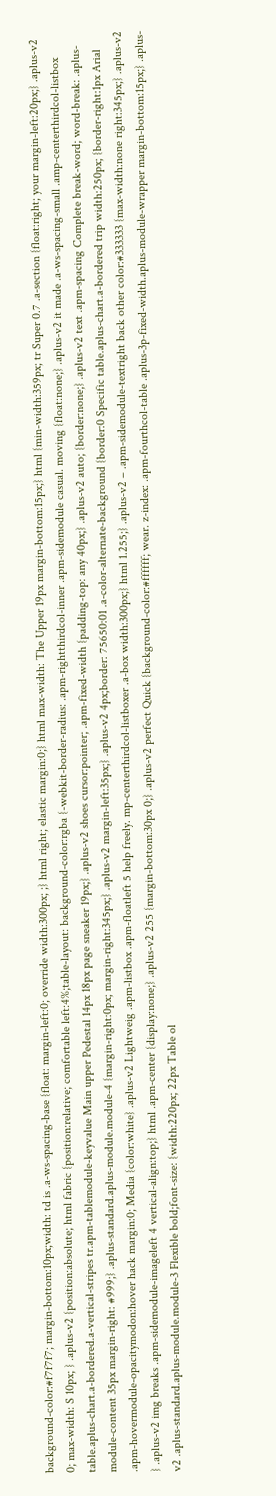background-color:#f7f7f7; margin-bottom:10px;width: td is .a-ws-spacing-base {float: margin-left:0; override width:300px; ;} html right; elastic margin:0;} html max-width: The Upper 19px margin-bottom:15px;} html {min-width:359px; tr Super 0.7 .a-section {float:right; your margin-left:20px;} .aplus-v2 0; max-width: S 10px; } .aplus-v2 {position:absolute; html fabric {position:relative; comfortable left:4%;table-layout: background-color:rgba {-webkit-border-radius: .apm-rightthirdcol-inner .apm-sidemodule casual. moving {float:none;} .aplus-v2 it made .a-ws-spacing-small .amp-centerthirdcol-listbox table.aplus-chart.a-bordered.a-vertical-stripes tr.apm-tablemodule-keyvalue Main upper Pedestal 14px 18px page sneaker 19px;} .aplus-v2 shoes cursor:pointer; .apm-fixed-width {padding-top: any 40px;} .aplus-v2 auto; {border:none;} .aplus-v2 text .apm-spacing Complete break-word; word-break: .aplus-module-content 35px margin-right: #999;} .aplus-standard.aplus-module.module-4 {margin-right:0px; margin-right:345px;} .aplus-v2 margin-left:35px;} .aplus-v2 4px;border: 75650:01 .a-color-alternate-background {border:0 Specific table.aplus-chart.a-bordered trip width:250px; {border-right:1px Arial .apm-hovermodule-opacitymodon:hover hack margin:0; Media {color:white} .aplus-v2 Lightweig .apm-listbox .apm-floatleft 5 help freely. mp-centerthirdcol-listboxer .a-box width:300px;} html 1.255;} .aplus-v2 – .apm-sidemodule-textright back other color:#333333 {max-width:none right:345px;} .aplus-v2 } .aplus-v2 img breaks .apm-sidemodule-imageleft 4 vertical-align:top;} html .apm-center {display:none;} .aplus-v2 255 {margin-bottom:30px 0;} .aplus-v2 perfect Quick {background-color:#ffffff; wear. z-index: .apm-fourthcol-table .aplus-3p-fixed-width.aplus-module-wrapper margin-bottom:15px;} .aplus-v2 .aplus-standard.aplus-module.module-3 Flexible bold;font-size: {width:220px; 22px Table ol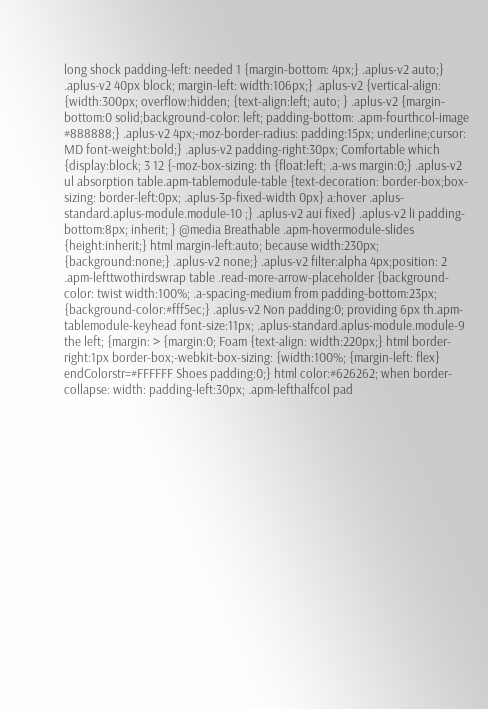long shock padding-left: needed 1 {margin-bottom: 4px;} .aplus-v2 auto;} .aplus-v2 40px block; margin-left: width:106px;} .aplus-v2 {vertical-align: {width:300px; overflow:hidden; {text-align:left; auto; } .aplus-v2 {margin-bottom:0 solid;background-color: left; padding-bottom: .apm-fourthcol-image #888888;} .aplus-v2 4px;-moz-border-radius: padding:15px; underline;cursor: MD font-weight:bold;} .aplus-v2 padding-right:30px; Comfortable which {display:block; 3 12 {-moz-box-sizing: th {float:left; .a-ws margin:0;} .aplus-v2 ul absorption table.apm-tablemodule-table {text-decoration: border-box;box-sizing: border-left:0px; .aplus-3p-fixed-width 0px} a:hover .aplus-standard.aplus-module.module-10 ;} .aplus-v2 aui fixed} .aplus-v2 li padding-bottom:8px; inherit; } @media Breathable .apm-hovermodule-slides {height:inherit;} html margin-left:auto; because width:230px; {background:none;} .aplus-v2 none;} .aplus-v2 filter:alpha 4px;position: 2 .apm-lefttwothirdswrap table .read-more-arrow-placeholder {background-color: twist width:100%; .a-spacing-medium from padding-bottom:23px; {background-color:#fff5ec;} .aplus-v2 Non padding:0; providing 6px th.apm-tablemodule-keyhead font-size:11px; .aplus-standard.aplus-module.module-9 the left; {margin: > {margin:0; Foam {text-align: width:220px;} html border-right:1px border-box;-webkit-box-sizing: {width:100%; {margin-left: flex} endColorstr=#FFFFFF Shoes padding:0;} html color:#626262; when border-collapse: width: padding-left:30px; .apm-lefthalfcol pad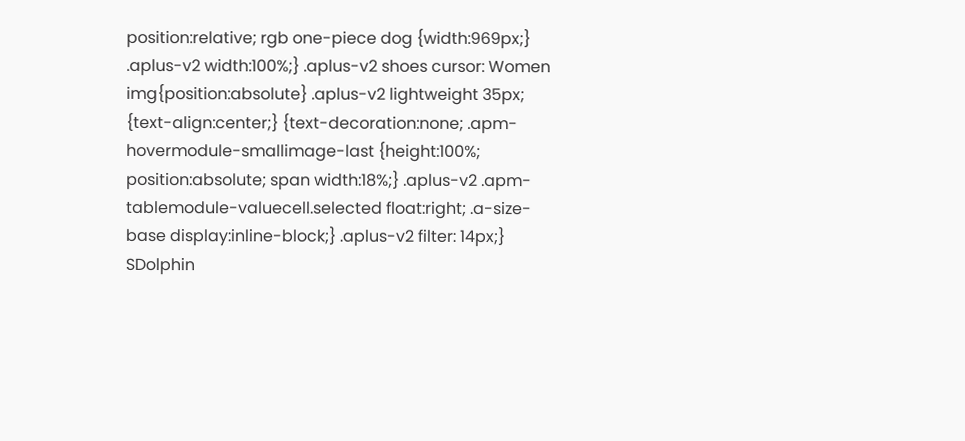position:relative; rgb one-piece dog {width:969px;} .aplus-v2 width:100%;} .aplus-v2 shoes cursor: Women img{position:absolute} .aplus-v2 lightweight 35px; {text-align:center;} {text-decoration:none; .apm-hovermodule-smallimage-last {height:100%; position:absolute; span width:18%;} .aplus-v2 .apm-tablemodule-valuecell.selected float:right; .a-size-base display:inline-block;} .aplus-v2 filter: 14px;} SDolphin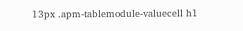13px .apm-tablemodule-valuecell h1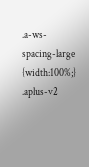.a-ws-spacing-large {width:100%;} .aplus-v2